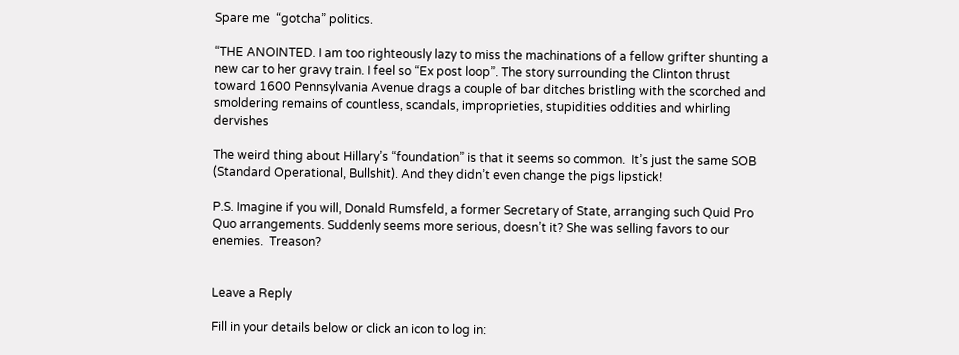Spare me  “gotcha” politics.

“THE ANOINTED. I am too righteously lazy to miss the machinations of a fellow grifter shunting a new car to her gravy train. I feel so “Ex post loop”. The story surrounding the Clinton thrust toward 1600 Pennsylvania Avenue drags a couple of bar ditches bristling with the scorched and smoldering remains of countless, scandals, improprieties, stupidities oddities and whirling dervishes

The weird thing about Hillary’s “foundation” is that it seems so common.  It’s just the same SOB (Standard Operational, Bullshit). And they didn’t even change the pigs lipstick!

P.S. Imagine if you will, Donald Rumsfeld, a former Secretary of State, arranging such Quid Pro Quo arrangements. Suddenly seems more serious, doesn’t it? She was selling favors to our enemies.  Treason?


Leave a Reply

Fill in your details below or click an icon to log in: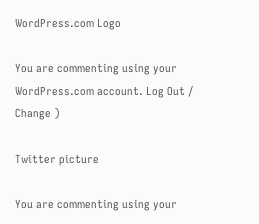WordPress.com Logo

You are commenting using your WordPress.com account. Log Out /  Change )

Twitter picture

You are commenting using your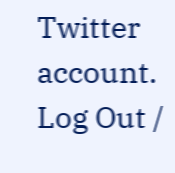Twitter account. Log Out /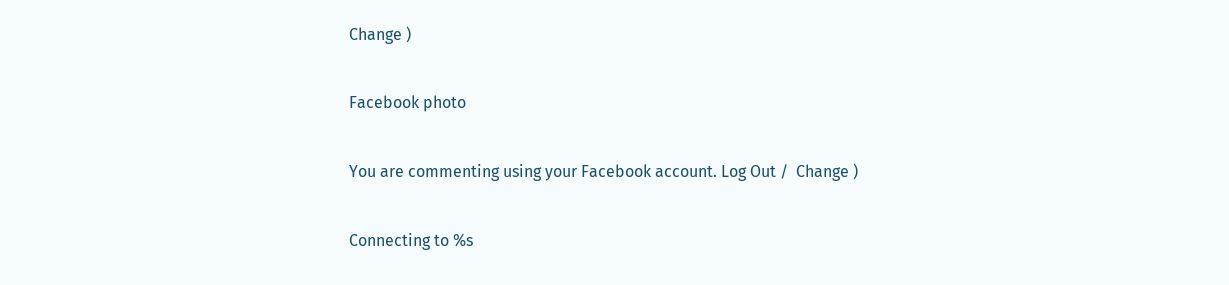Change )

Facebook photo

You are commenting using your Facebook account. Log Out /  Change )

Connecting to %s